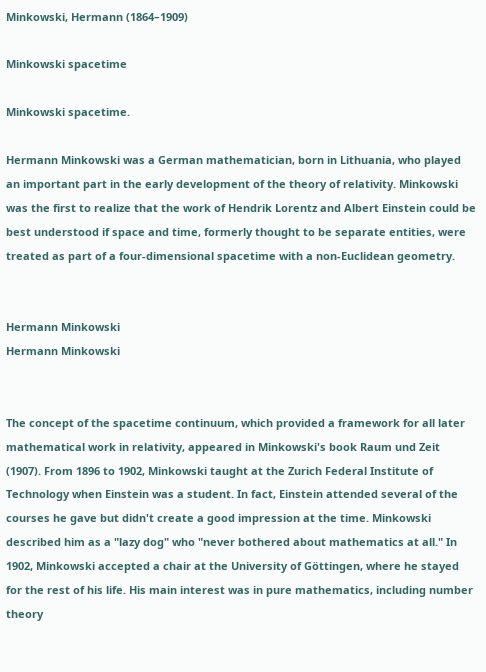Minkowski, Hermann (1864–1909)

Minkowski spacetime

Minkowski spacetime.

Hermann Minkowski was a German mathematician, born in Lithuania, who played an important part in the early development of the theory of relativity. Minkowski was the first to realize that the work of Hendrik Lorentz and Albert Einstein could be best understood if space and time, formerly thought to be separate entities, were treated as part of a four-dimensional spacetime with a non-Euclidean geometry.


Hermann Minkowski
Hermann Minkowski


The concept of the spacetime continuum, which provided a framework for all later mathematical work in relativity, appeared in Minkowski's book Raum und Zeit (1907). From 1896 to 1902, Minkowski taught at the Zurich Federal Institute of Technology when Einstein was a student. In fact, Einstein attended several of the courses he gave but didn't create a good impression at the time. Minkowski described him as a "lazy dog" who "never bothered about mathematics at all." In 1902, Minkowski accepted a chair at the University of Göttingen, where he stayed for the rest of his life. His main interest was in pure mathematics, including number theory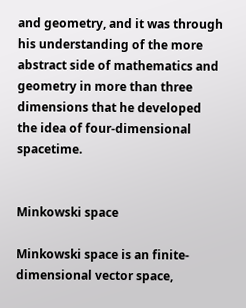and geometry, and it was through his understanding of the more abstract side of mathematics and geometry in more than three dimensions that he developed the idea of four-dimensional spacetime.


Minkowski space

Minkowski space is an finite-dimensional vector space,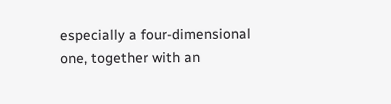especially a four-dimensional one, together with an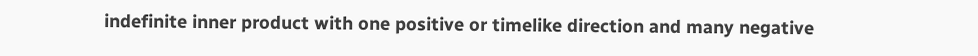indefinite inner product with one positive or timelike direction and many negative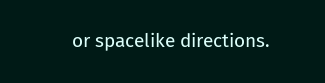or spacelike directions.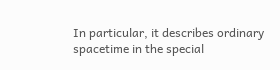In particular, it describes ordinary spacetime in the special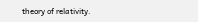theory of relativity.